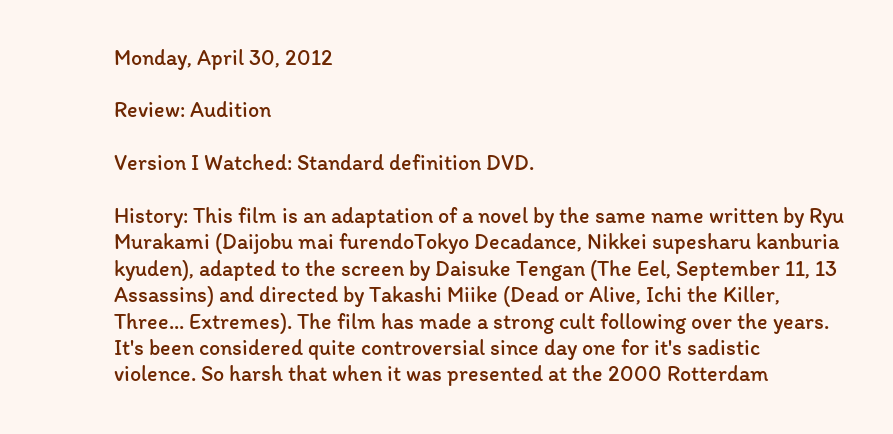Monday, April 30, 2012

Review: Audition

Version I Watched: Standard definition DVD.

History: This film is an adaptation of a novel by the same name written by Ryu Murakami (Daijobu mai furendoTokyo Decadance, Nikkei supesharu kanburia kyuden), adapted to the screen by Daisuke Tengan (The Eel, September 11, 13 Assassins) and directed by Takashi Miike (Dead or Alive, Ichi the Killer, Three... Extremes). The film has made a strong cult following over the years. It's been considered quite controversial since day one for it's sadistic violence. So harsh that when it was presented at the 2000 Rotterdam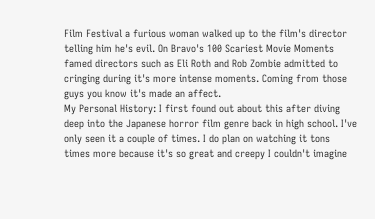Film Festival a furious woman walked up to the film's director telling him he's evil. On Bravo's 100 Scariest Movie Moments famed directors such as Eli Roth and Rob Zombie admitted to cringing during it's more intense moments. Coming from those guys you know it's made an affect.
My Personal History: I first found out about this after diving deep into the Japanese horror film genre back in high school. I've only seen it a couple of times. I do plan on watching it tons times more because it's so great and creepy I couldn't imagine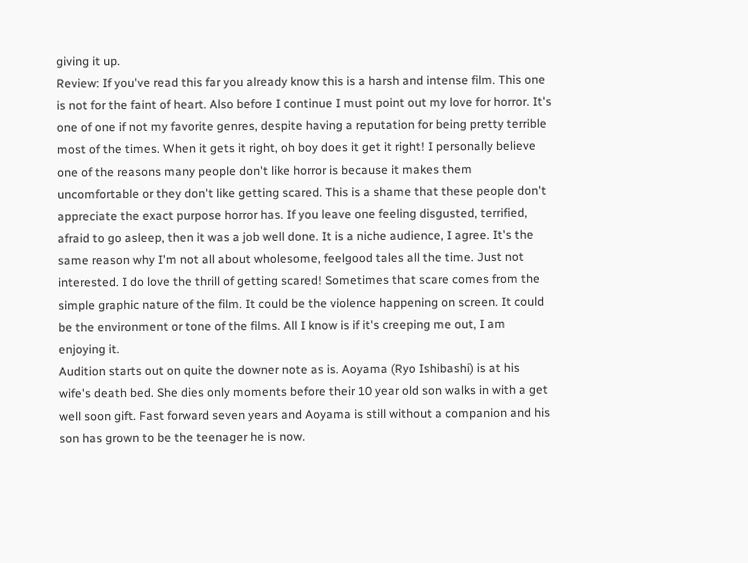giving it up.
Review: If you've read this far you already know this is a harsh and intense film. This one is not for the faint of heart. Also before I continue I must point out my love for horror. It's one of one if not my favorite genres, despite having a reputation for being pretty terrible most of the times. When it gets it right, oh boy does it get it right! I personally believe one of the reasons many people don't like horror is because it makes them uncomfortable or they don't like getting scared. This is a shame that these people don't appreciate the exact purpose horror has. If you leave one feeling disgusted, terrified, afraid to go asleep, then it was a job well done. It is a niche audience, I agree. It's the same reason why I'm not all about wholesome, feelgood tales all the time. Just not interested. I do love the thrill of getting scared! Sometimes that scare comes from the simple graphic nature of the film. It could be the violence happening on screen. It could be the environment or tone of the films. All I know is if it's creeping me out, I am enjoying it.
Audition starts out on quite the downer note as is. Aoyama (Ryo Ishibashi) is at his wife's death bed. She dies only moments before their 10 year old son walks in with a get well soon gift. Fast forward seven years and Aoyama is still without a companion and his son has grown to be the teenager he is now.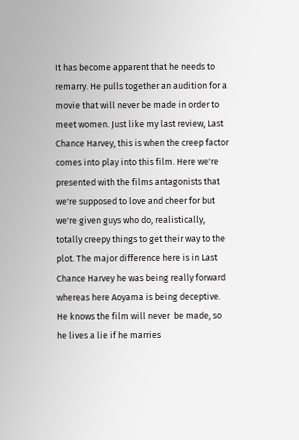It has become apparent that he needs to remarry. He pulls together an audition for a movie that will never be made in order to meet women. Just like my last review, Last Chance Harvey, this is when the creep factor comes into play into this film. Here we're presented with the films antagonists that we're supposed to love and cheer for but we're given guys who do, realistically, totally creepy things to get their way to the plot. The major difference here is in Last Chance Harvey he was being really forward whereas here Aoyama is being deceptive. He knows the film will never  be made, so he lives a lie if he marries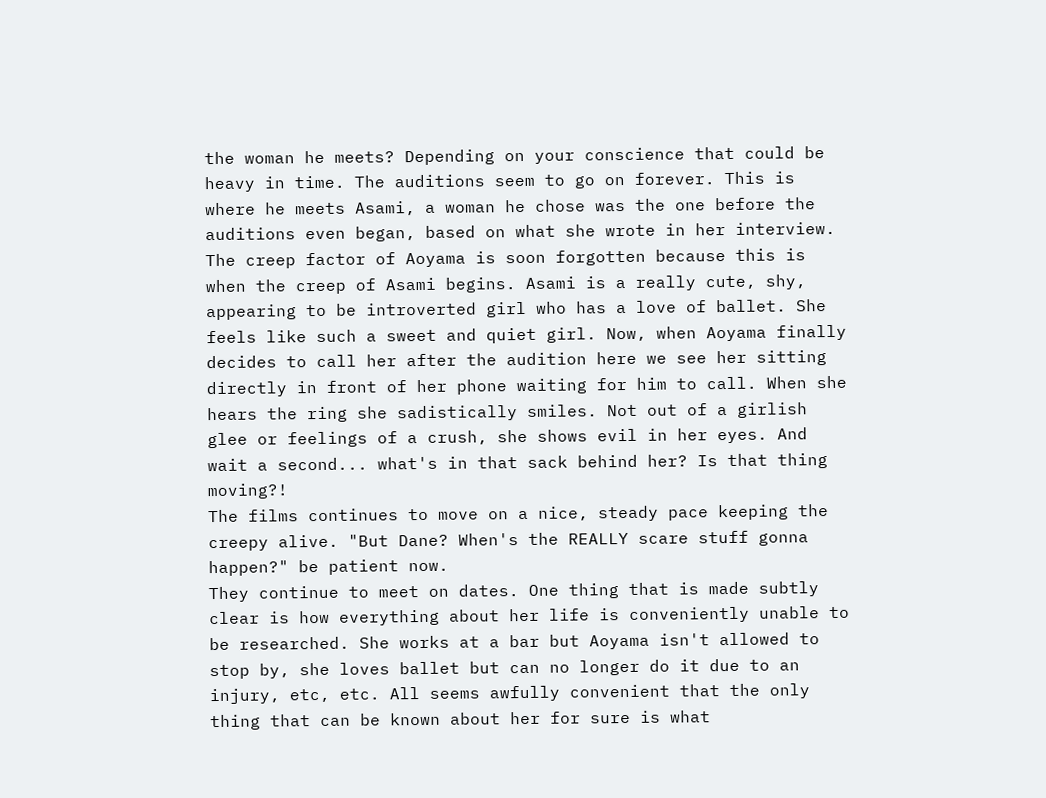the woman he meets? Depending on your conscience that could be heavy in time. The auditions seem to go on forever. This is where he meets Asami, a woman he chose was the one before the auditions even began, based on what she wrote in her interview.
The creep factor of Aoyama is soon forgotten because this is when the creep of Asami begins. Asami is a really cute, shy, appearing to be introverted girl who has a love of ballet. She feels like such a sweet and quiet girl. Now, when Aoyama finally decides to call her after the audition here we see her sitting directly in front of her phone waiting for him to call. When she hears the ring she sadistically smiles. Not out of a girlish glee or feelings of a crush, she shows evil in her eyes. And wait a second... what's in that sack behind her? Is that thing moving?!
The films continues to move on a nice, steady pace keeping the creepy alive. "But Dane? When's the REALLY scare stuff gonna happen?" be patient now.
They continue to meet on dates. One thing that is made subtly clear is how everything about her life is conveniently unable to be researched. She works at a bar but Aoyama isn't allowed to stop by, she loves ballet but can no longer do it due to an injury, etc, etc. All seems awfully convenient that the only thing that can be known about her for sure is what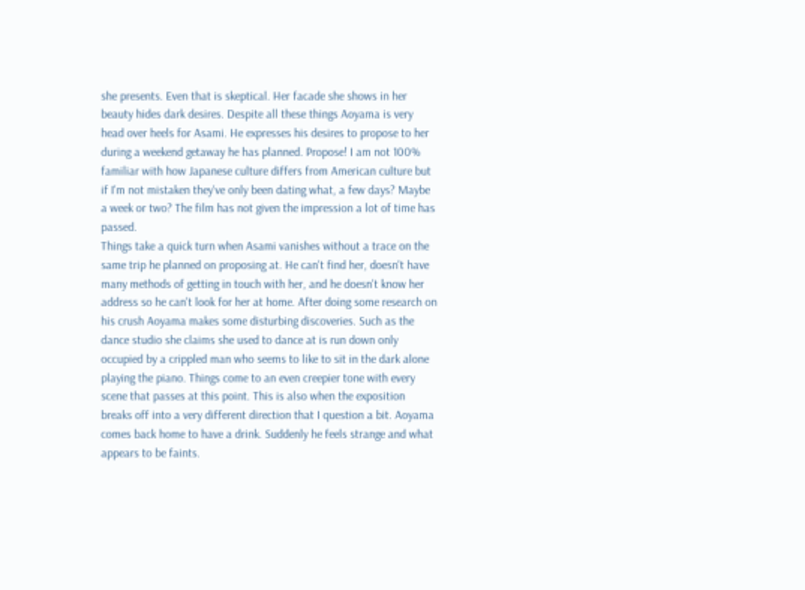she presents. Even that is skeptical. Her facade she shows in her beauty hides dark desires. Despite all these things Aoyama is very head over heels for Asami. He expresses his desires to propose to her during a weekend getaway he has planned. Propose! I am not 100% familiar with how Japanese culture differs from American culture but if I'm not mistaken they've only been dating what, a few days? Maybe a week or two? The film has not given the impression a lot of time has passed.
Things take a quick turn when Asami vanishes without a trace on the same trip he planned on proposing at. He can't find her, doesn't have many methods of getting in touch with her, and he doesn't know her address so he can't look for her at home. After doing some research on his crush Aoyama makes some disturbing discoveries. Such as the dance studio she claims she used to dance at is run down only occupied by a crippled man who seems to like to sit in the dark alone playing the piano. Things come to an even creepier tone with every scene that passes at this point. This is also when the exposition breaks off into a very different direction that I question a bit. Aoyama comes back home to have a drink. Suddenly he feels strange and what appears to be faints.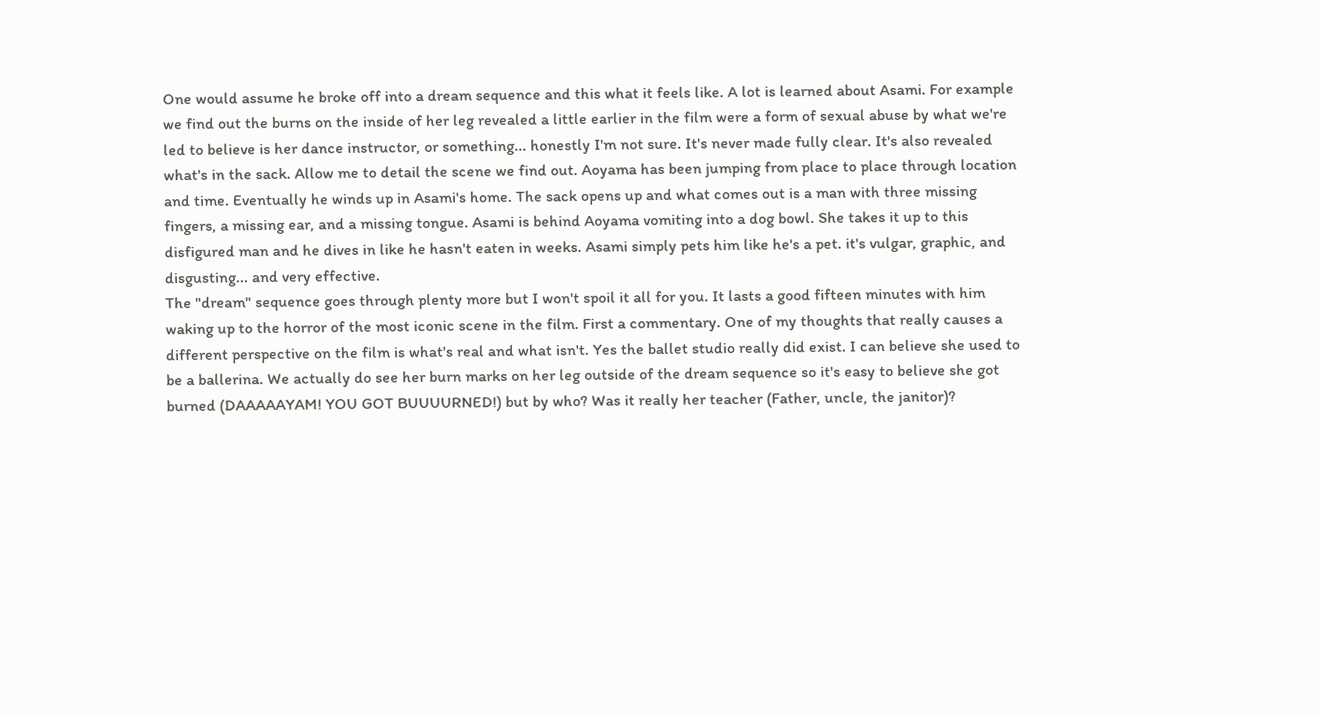One would assume he broke off into a dream sequence and this what it feels like. A lot is learned about Asami. For example we find out the burns on the inside of her leg revealed a little earlier in the film were a form of sexual abuse by what we're led to believe is her dance instructor, or something... honestly I'm not sure. It's never made fully clear. It's also revealed what's in the sack. Allow me to detail the scene we find out. Aoyama has been jumping from place to place through location and time. Eventually he winds up in Asami's home. The sack opens up and what comes out is a man with three missing fingers, a missing ear, and a missing tongue. Asami is behind Aoyama vomiting into a dog bowl. She takes it up to this disfigured man and he dives in like he hasn't eaten in weeks. Asami simply pets him like he's a pet. it's vulgar, graphic, and disgusting... and very effective.
The "dream" sequence goes through plenty more but I won't spoil it all for you. It lasts a good fifteen minutes with him waking up to the horror of the most iconic scene in the film. First a commentary. One of my thoughts that really causes a different perspective on the film is what's real and what isn't. Yes the ballet studio really did exist. I can believe she used to be a ballerina. We actually do see her burn marks on her leg outside of the dream sequence so it's easy to believe she got burned (DAAAAAYAM! YOU GOT BUUUURNED!) but by who? Was it really her teacher (Father, uncle, the janitor)?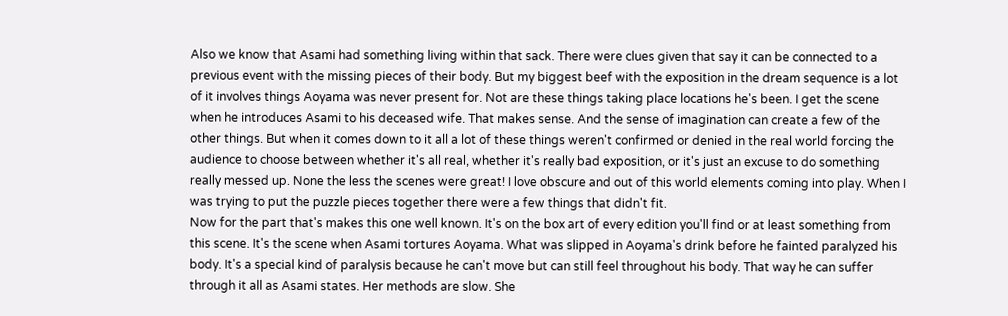Also we know that Asami had something living within that sack. There were clues given that say it can be connected to a previous event with the missing pieces of their body. But my biggest beef with the exposition in the dream sequence is a lot of it involves things Aoyama was never present for. Not are these things taking place locations he's been. I get the scene when he introduces Asami to his deceased wife. That makes sense. And the sense of imagination can create a few of the other things. But when it comes down to it all a lot of these things weren't confirmed or denied in the real world forcing the audience to choose between whether it's all real, whether it's really bad exposition, or it's just an excuse to do something really messed up. None the less the scenes were great! I love obscure and out of this world elements coming into play. When I was trying to put the puzzle pieces together there were a few things that didn't fit.
Now for the part that's makes this one well known. It's on the box art of every edition you'll find or at least something from this scene. It's the scene when Asami tortures Aoyama. What was slipped in Aoyama's drink before he fainted paralyzed his body. It's a special kind of paralysis because he can't move but can still feel throughout his body. That way he can suffer through it all as Asami states. Her methods are slow. She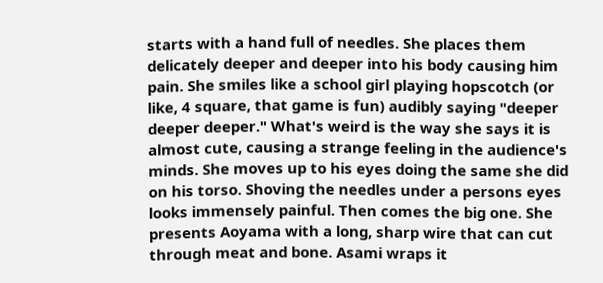starts with a hand full of needles. She places them delicately deeper and deeper into his body causing him pain. She smiles like a school girl playing hopscotch (or like, 4 square, that game is fun) audibly saying "deeper deeper deeper." What's weird is the way she says it is almost cute, causing a strange feeling in the audience's minds. She moves up to his eyes doing the same she did on his torso. Shoving the needles under a persons eyes looks immensely painful. Then comes the big one. She presents Aoyama with a long, sharp wire that can cut through meat and bone. Asami wraps it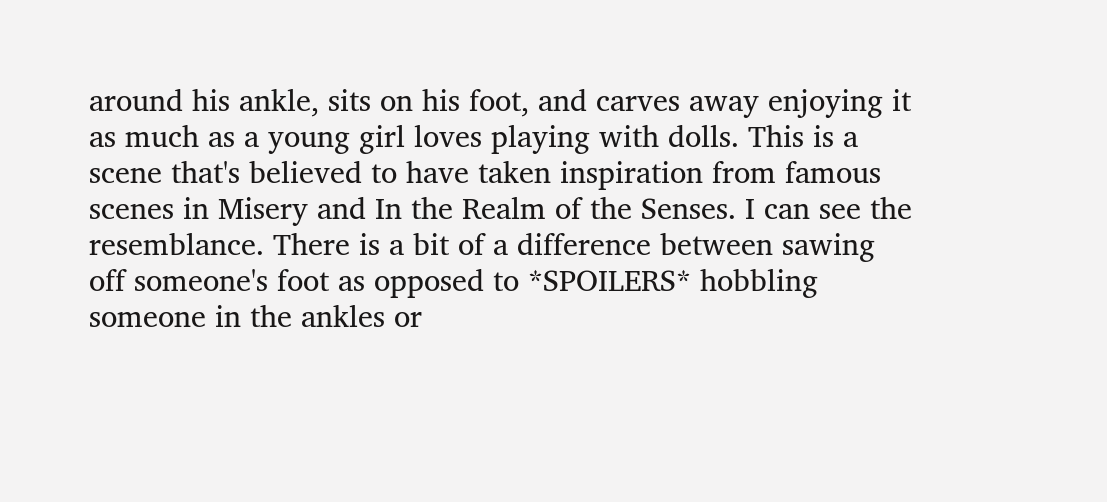around his ankle, sits on his foot, and carves away enjoying it as much as a young girl loves playing with dolls. This is a scene that's believed to have taken inspiration from famous scenes in Misery and In the Realm of the Senses. I can see the resemblance. There is a bit of a difference between sawing off someone's foot as opposed to *SPOILERS* hobbling someone in the ankles or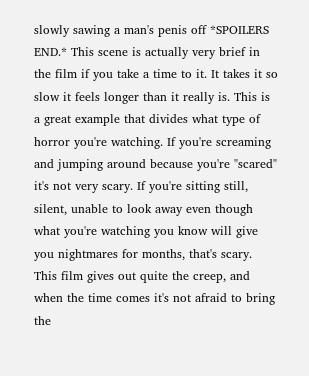slowly sawing a man's penis off *SPOILERS END.* This scene is actually very brief in the film if you take a time to it. It takes it so slow it feels longer than it really is. This is a great example that divides what type of horror you're watching. If you're screaming and jumping around because you're "scared" it's not very scary. If you're sitting still, silent, unable to look away even though what you're watching you know will give you nightmares for months, that's scary.
This film gives out quite the creep, and when the time comes it's not afraid to bring the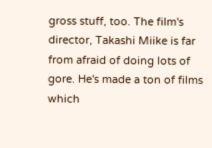gross stuff, too. The film's director, Takashi Miike is far from afraid of doing lots of gore. He's made a ton of films which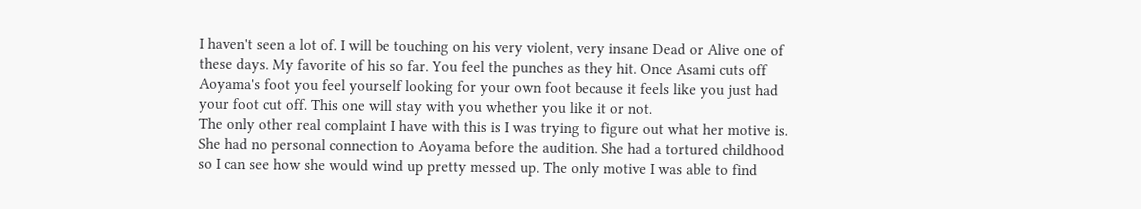I haven't seen a lot of. I will be touching on his very violent, very insane Dead or Alive one of these days. My favorite of his so far. You feel the punches as they hit. Once Asami cuts off Aoyama's foot you feel yourself looking for your own foot because it feels like you just had your foot cut off. This one will stay with you whether you like it or not.
The only other real complaint I have with this is I was trying to figure out what her motive is. She had no personal connection to Aoyama before the audition. She had a tortured childhood so I can see how she would wind up pretty messed up. The only motive I was able to find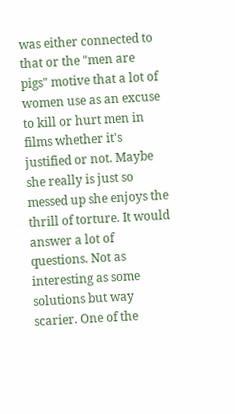was either connected to that or the "men are pigs" motive that a lot of women use as an excuse to kill or hurt men in films whether it's justified or not. Maybe she really is just so messed up she enjoys the thrill of torture. It would answer a lot of questions. Not as interesting as some solutions but way scarier. One of the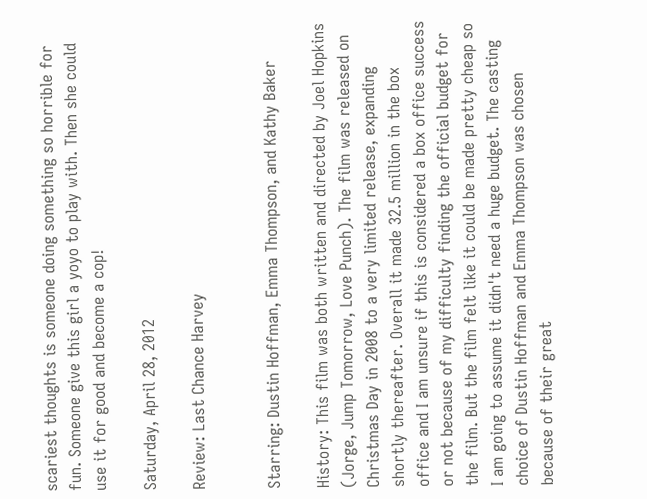scariest thoughts is someone doing something so horrible for fun. Someone give this girl a yoyo to play with. Then she could use it for good and become a cop!

Saturday, April 28, 2012

Review: Last Chance Harvey


Starring: Dustin Hoffman, Emma Thompson, and Kathy Baker

History: This film was both written and directed by Joel Hopkins (Jorge, Jump Tomorrow, Love Punch). The film was released on Christmas Day in 2008 to a very limited release, expanding shortly thereafter. Overall it made 32.5 million in the box office and I am unsure if this is considered a box office success or not because of my difficulty finding the official budget for the film. But the film felt like it could be made pretty cheap so I am going to assume it didn't need a huge budget. The casting choice of Dustin Hoffman and Emma Thompson was chosen because of their great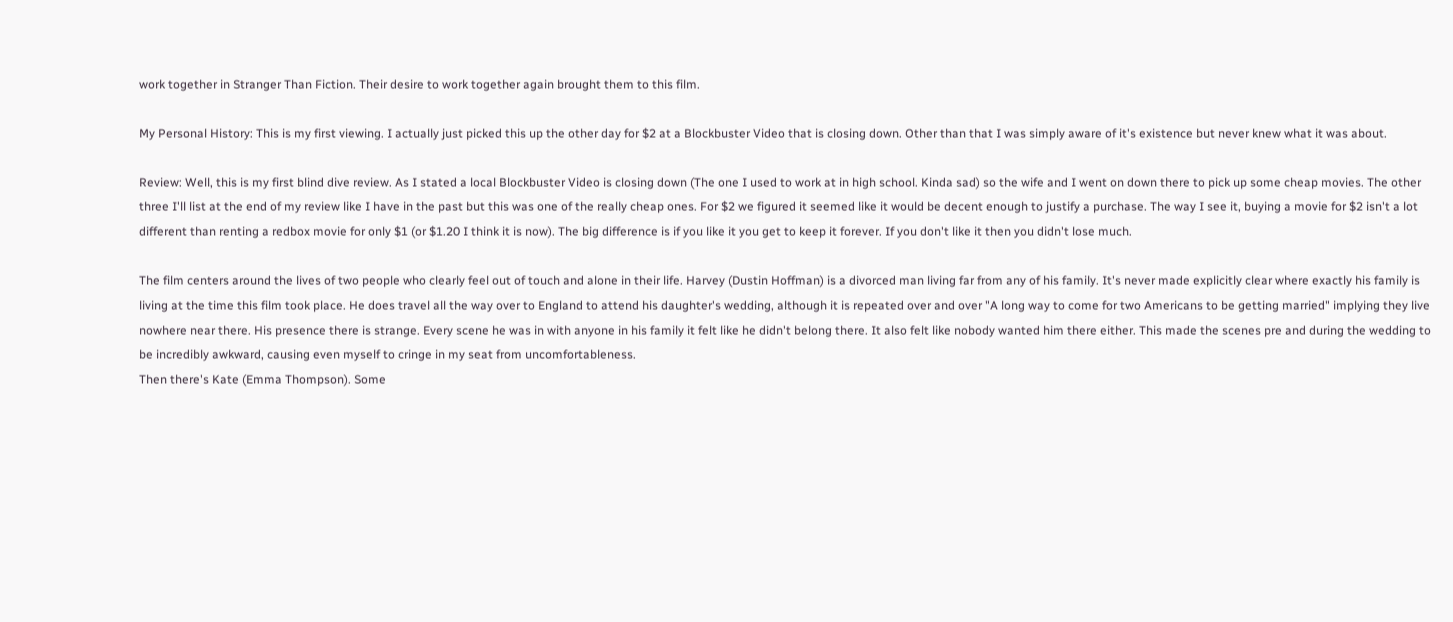work together in Stranger Than Fiction. Their desire to work together again brought them to this film.

My Personal History: This is my first viewing. I actually just picked this up the other day for $2 at a Blockbuster Video that is closing down. Other than that I was simply aware of it's existence but never knew what it was about.

Review: Well, this is my first blind dive review. As I stated a local Blockbuster Video is closing down (The one I used to work at in high school. Kinda sad) so the wife and I went on down there to pick up some cheap movies. The other three I'll list at the end of my review like I have in the past but this was one of the really cheap ones. For $2 we figured it seemed like it would be decent enough to justify a purchase. The way I see it, buying a movie for $2 isn't a lot different than renting a redbox movie for only $1 (or $1.20 I think it is now). The big difference is if you like it you get to keep it forever. If you don't like it then you didn't lose much.

The film centers around the lives of two people who clearly feel out of touch and alone in their life. Harvey (Dustin Hoffman) is a divorced man living far from any of his family. It's never made explicitly clear where exactly his family is living at the time this film took place. He does travel all the way over to England to attend his daughter's wedding, although it is repeated over and over "A long way to come for two Americans to be getting married" implying they live nowhere near there. His presence there is strange. Every scene he was in with anyone in his family it felt like he didn't belong there. It also felt like nobody wanted him there either. This made the scenes pre and during the wedding to be incredibly awkward, causing even myself to cringe in my seat from uncomfortableness.
Then there's Kate (Emma Thompson). Some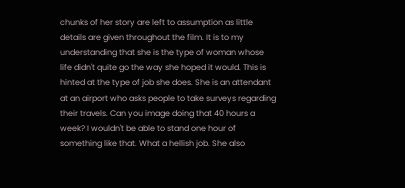chunks of her story are left to assumption as little details are given throughout the film. It is to my understanding that she is the type of woman whose life didn't quite go the way she hoped it would. This is hinted at the type of job she does. She is an attendant at an airport who asks people to take surveys regarding their travels. Can you image doing that 40 hours a week? I wouldn't be able to stand one hour of something like that. What a hellish job. She also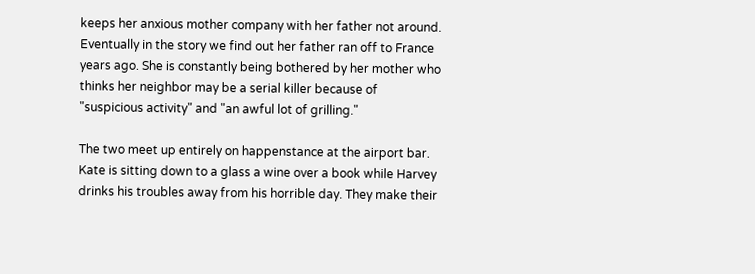keeps her anxious mother company with her father not around. Eventually in the story we find out her father ran off to France years ago. She is constantly being bothered by her mother who thinks her neighbor may be a serial killer because of "suspicious activity" and "an awful lot of grilling."

The two meet up entirely on happenstance at the airport bar. Kate is sitting down to a glass a wine over a book while Harvey drinks his troubles away from his horrible day. They make their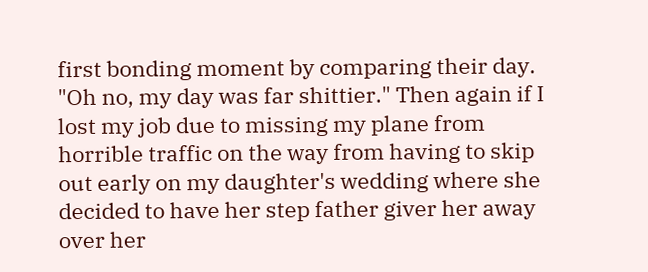first bonding moment by comparing their day. "Oh no, my day was far shittier." Then again if I lost my job due to missing my plane from horrible traffic on the way from having to skip out early on my daughter's wedding where she decided to have her step father giver her away over her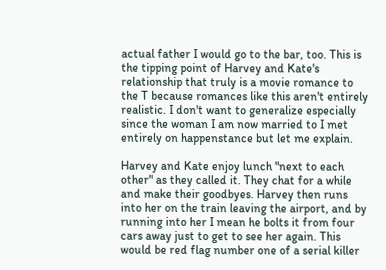actual father I would go to the bar, too. This is the tipping point of Harvey and Kate's relationship that truly is a movie romance to the T because romances like this aren't entirely realistic. I don't want to generalize especially since the woman I am now married to I met entirely on happenstance but let me explain.

Harvey and Kate enjoy lunch "next to each other" as they called it. They chat for a while and make their goodbyes. Harvey then runs into her on the train leaving the airport, and by running into her I mean he bolts it from four cars away just to get to see her again. This would be red flag number one of a serial killer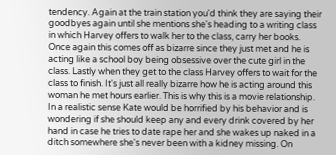tendency. Again at the train station you'd think they are saying their goodbyes again until she mentions she's heading to a writing class in which Harvey offers to walk her to the class, carry her books. Once again this comes off as bizarre since they just met and he is acting like a school boy being obsessive over the cute girl in the class. Lastly when they get to the class Harvey offers to wait for the class to finish. It's just all really bizarre how he is acting around this woman he met hours earlier. This is why this is a movie relationship. In a realistic sense Kate would be horrified by his behavior and is wondering if she should keep any and every drink covered by her hand in case he tries to date rape her and she wakes up naked in a ditch somewhere she's never been with a kidney missing. On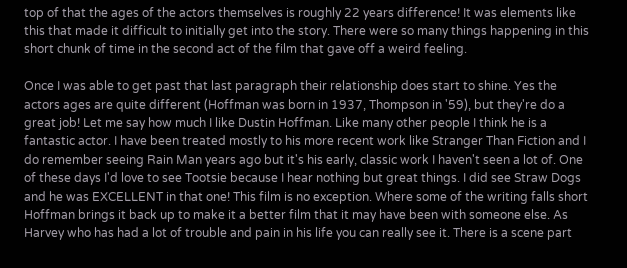top of that the ages of the actors themselves is roughly 22 years difference! It was elements like this that made it difficult to initially get into the story. There were so many things happening in this short chunk of time in the second act of the film that gave off a weird feeling.

Once I was able to get past that last paragraph their relationship does start to shine. Yes the actors ages are quite different (Hoffman was born in 1937, Thompson in '59), but they're do a great job! Let me say how much I like Dustin Hoffman. Like many other people I think he is a fantastic actor. I have been treated mostly to his more recent work like Stranger Than Fiction and I do remember seeing Rain Man years ago but it's his early, classic work I haven't seen a lot of. One of these days I'd love to see Tootsie because I hear nothing but great things. I did see Straw Dogs and he was EXCELLENT in that one! This film is no exception. Where some of the writing falls short Hoffman brings it back up to make it a better film that it may have been with someone else. As Harvey who has had a lot of trouble and pain in his life you can really see it. There is a scene part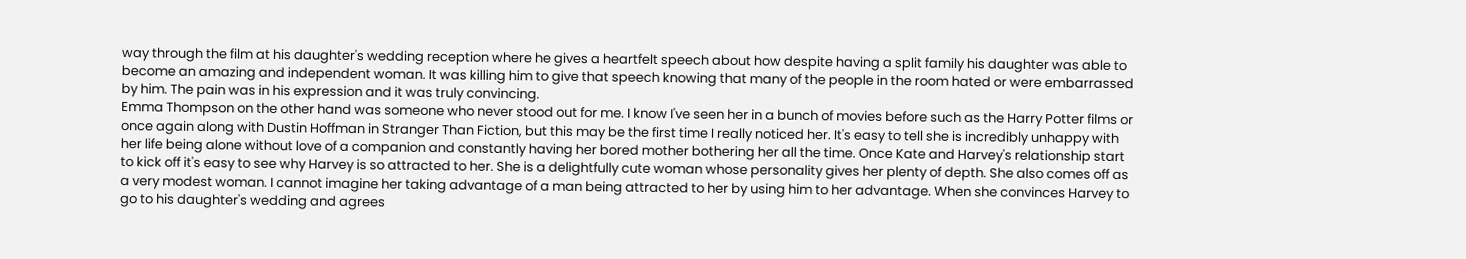way through the film at his daughter's wedding reception where he gives a heartfelt speech about how despite having a split family his daughter was able to become an amazing and independent woman. It was killing him to give that speech knowing that many of the people in the room hated or were embarrassed by him. The pain was in his expression and it was truly convincing.
Emma Thompson on the other hand was someone who never stood out for me. I know I've seen her in a bunch of movies before such as the Harry Potter films or once again along with Dustin Hoffman in Stranger Than Fiction, but this may be the first time I really noticed her. It's easy to tell she is incredibly unhappy with her life being alone without love of a companion and constantly having her bored mother bothering her all the time. Once Kate and Harvey's relationship start to kick off it's easy to see why Harvey is so attracted to her. She is a delightfully cute woman whose personality gives her plenty of depth. She also comes off as a very modest woman. I cannot imagine her taking advantage of a man being attracted to her by using him to her advantage. When she convinces Harvey to go to his daughter's wedding and agrees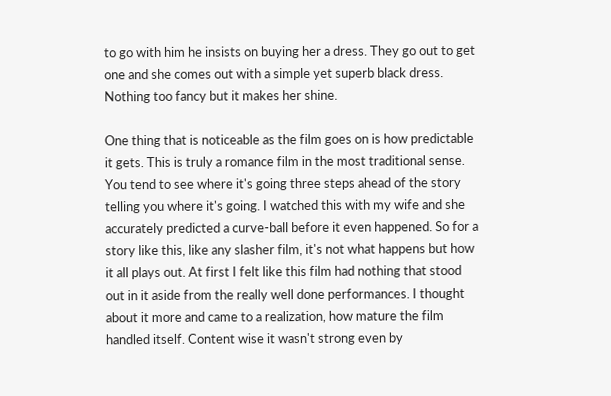to go with him he insists on buying her a dress. They go out to get one and she comes out with a simple yet superb black dress. Nothing too fancy but it makes her shine.

One thing that is noticeable as the film goes on is how predictable it gets. This is truly a romance film in the most traditional sense. You tend to see where it's going three steps ahead of the story telling you where it's going. I watched this with my wife and she accurately predicted a curve-ball before it even happened. So for a story like this, like any slasher film, it's not what happens but how it all plays out. At first I felt like this film had nothing that stood out in it aside from the really well done performances. I thought about it more and came to a realization, how mature the film handled itself. Content wise it wasn't strong even by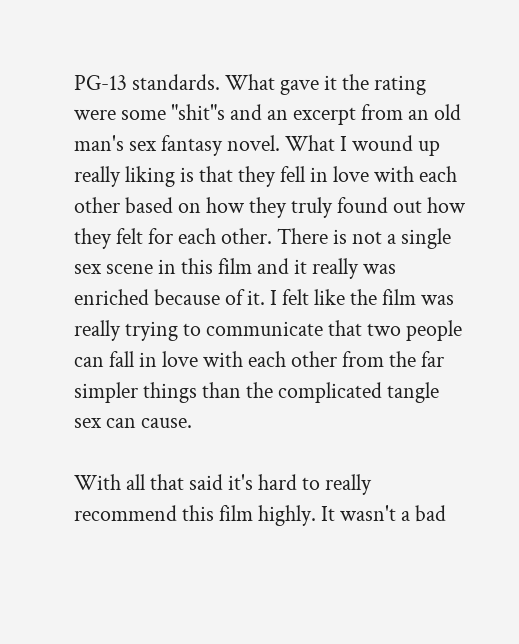PG-13 standards. What gave it the rating were some "shit"s and an excerpt from an old man's sex fantasy novel. What I wound up really liking is that they fell in love with each other based on how they truly found out how they felt for each other. There is not a single sex scene in this film and it really was enriched because of it. I felt like the film was really trying to communicate that two people can fall in love with each other from the far simpler things than the complicated tangle sex can cause.

With all that said it's hard to really recommend this film highly. It wasn't a bad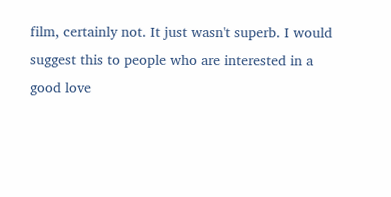film, certainly not. It just wasn't superb. I would suggest this to people who are interested in a good love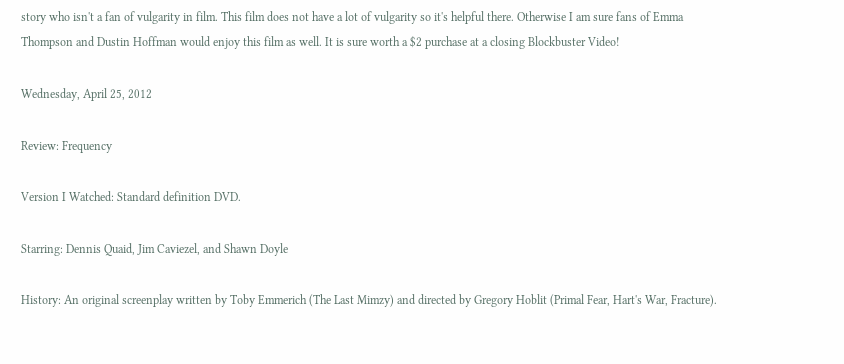story who isn't a fan of vulgarity in film. This film does not have a lot of vulgarity so it's helpful there. Otherwise I am sure fans of Emma Thompson and Dustin Hoffman would enjoy this film as well. It is sure worth a $2 purchase at a closing Blockbuster Video!

Wednesday, April 25, 2012

Review: Frequency

Version I Watched: Standard definition DVD.

Starring: Dennis Quaid, Jim Caviezel, and Shawn Doyle

History: An original screenplay written by Toby Emmerich (The Last Mimzy) and directed by Gregory Hoblit (Primal Fear, Hart's War, Fracture).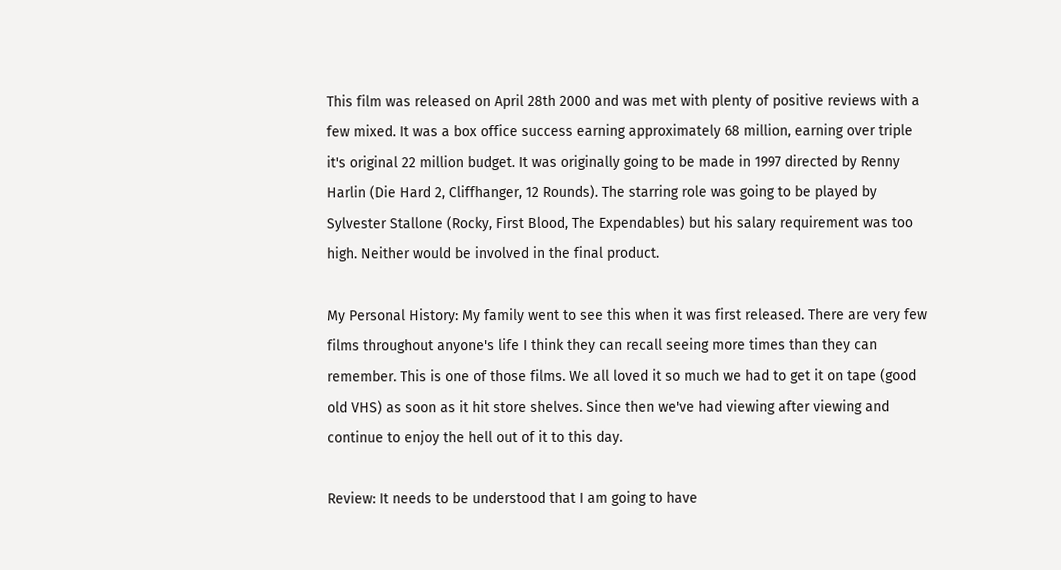This film was released on April 28th 2000 and was met with plenty of positive reviews with a few mixed. It was a box office success earning approximately 68 million, earning over triple it's original 22 million budget. It was originally going to be made in 1997 directed by Renny Harlin (Die Hard 2, Cliffhanger, 12 Rounds). The starring role was going to be played by Sylvester Stallone (Rocky, First Blood, The Expendables) but his salary requirement was too high. Neither would be involved in the final product.

My Personal History: My family went to see this when it was first released. There are very few films throughout anyone's life I think they can recall seeing more times than they can remember. This is one of those films. We all loved it so much we had to get it on tape (good old VHS) as soon as it hit store shelves. Since then we've had viewing after viewing and continue to enjoy the hell out of it to this day.

Review: It needs to be understood that I am going to have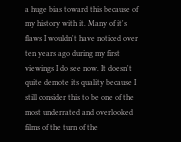a huge bias toward this because of my history with it. Many of it's flaws I wouldn't have noticed over ten years ago during my first viewings I do see now. It doesn't quite demote its quality because I still consider this to be one of the most underrated and overlooked films of the turn of the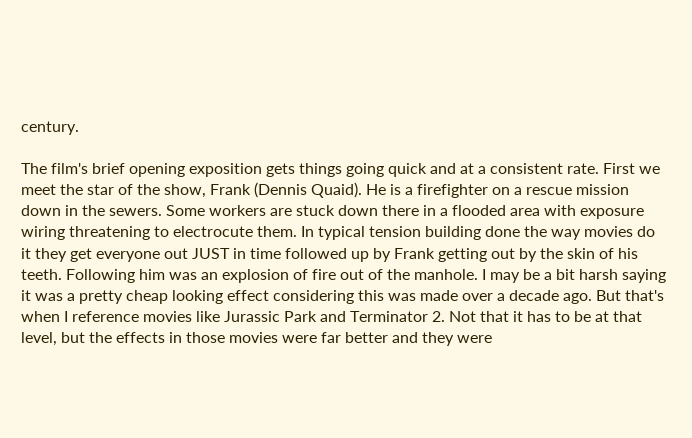century.

The film's brief opening exposition gets things going quick and at a consistent rate. First we meet the star of the show, Frank (Dennis Quaid). He is a firefighter on a rescue mission down in the sewers. Some workers are stuck down there in a flooded area with exposure wiring threatening to electrocute them. In typical tension building done the way movies do it they get everyone out JUST in time followed up by Frank getting out by the skin of his teeth. Following him was an explosion of fire out of the manhole. I may be a bit harsh saying it was a pretty cheap looking effect considering this was made over a decade ago. But that's when I reference movies like Jurassic Park and Terminator 2. Not that it has to be at that level, but the effects in those movies were far better and they were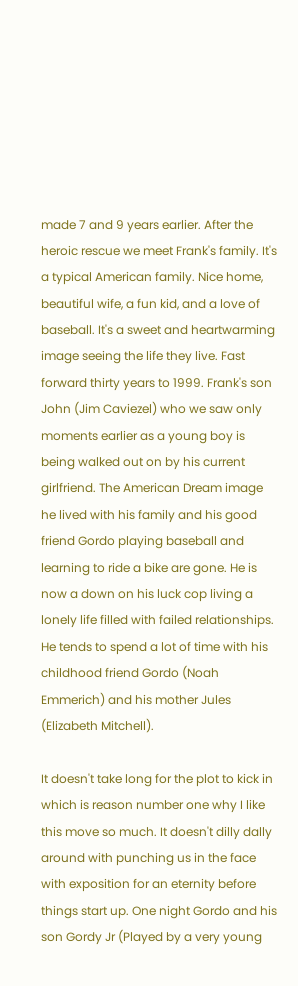made 7 and 9 years earlier. After the heroic rescue we meet Frank's family. It's a typical American family. Nice home, beautiful wife, a fun kid, and a love of baseball. It's a sweet and heartwarming image seeing the life they live. Fast forward thirty years to 1999. Frank's son John (Jim Caviezel) who we saw only moments earlier as a young boy is being walked out on by his current girlfriend. The American Dream image he lived with his family and his good friend Gordo playing baseball and learning to ride a bike are gone. He is now a down on his luck cop living a lonely life filled with failed relationships. He tends to spend a lot of time with his childhood friend Gordo (Noah Emmerich) and his mother Jules (Elizabeth Mitchell).

It doesn't take long for the plot to kick in which is reason number one why I like this move so much. It doesn't dilly dally around with punching us in the face with exposition for an eternity before things start up. One night Gordo and his son Gordy Jr (Played by a very young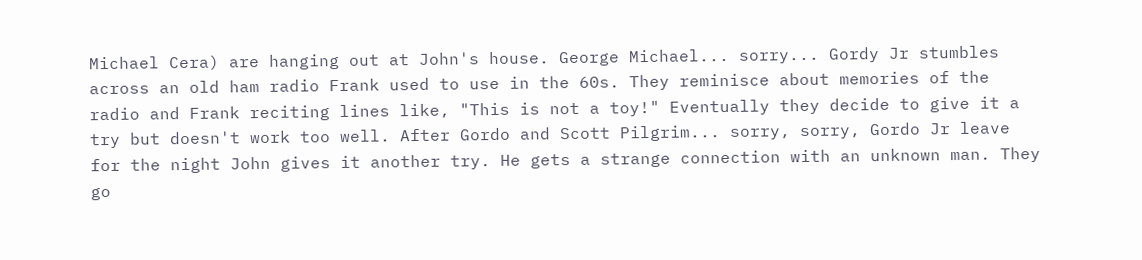Michael Cera) are hanging out at John's house. George Michael... sorry... Gordy Jr stumbles across an old ham radio Frank used to use in the 60s. They reminisce about memories of the radio and Frank reciting lines like, "This is not a toy!" Eventually they decide to give it a try but doesn't work too well. After Gordo and Scott Pilgrim... sorry, sorry, Gordo Jr leave for the night John gives it another try. He gets a strange connection with an unknown man. They go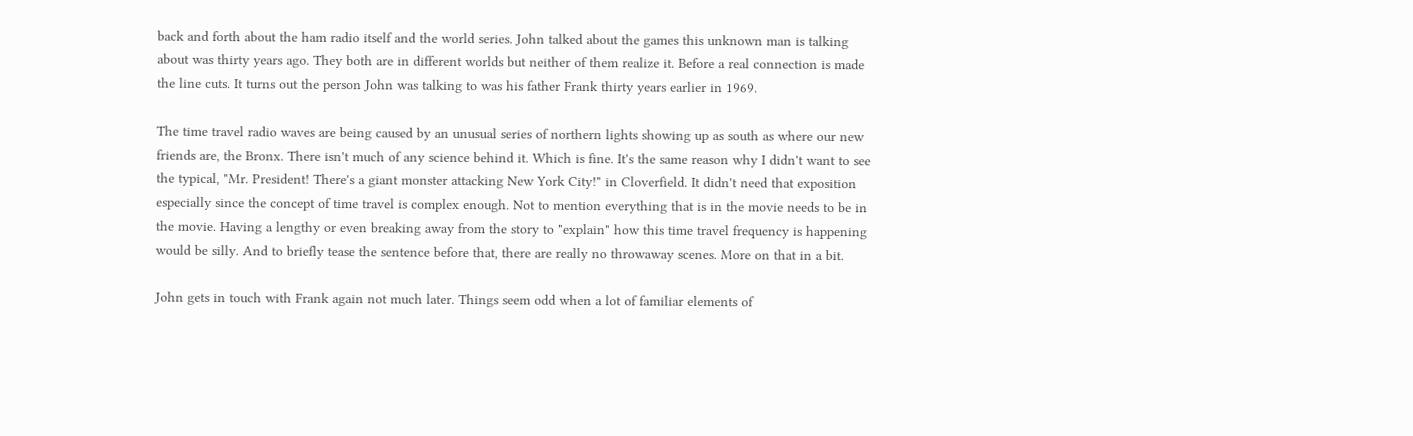back and forth about the ham radio itself and the world series. John talked about the games this unknown man is talking about was thirty years ago. They both are in different worlds but neither of them realize it. Before a real connection is made the line cuts. It turns out the person John was talking to was his father Frank thirty years earlier in 1969.

The time travel radio waves are being caused by an unusual series of northern lights showing up as south as where our new friends are, the Bronx. There isn't much of any science behind it. Which is fine. It's the same reason why I didn't want to see the typical, "Mr. President! There's a giant monster attacking New York City!" in Cloverfield. It didn't need that exposition especially since the concept of time travel is complex enough. Not to mention everything that is in the movie needs to be in the movie. Having a lengthy or even breaking away from the story to "explain" how this time travel frequency is happening would be silly. And to briefly tease the sentence before that, there are really no throwaway scenes. More on that in a bit.

John gets in touch with Frank again not much later. Things seem odd when a lot of familiar elements of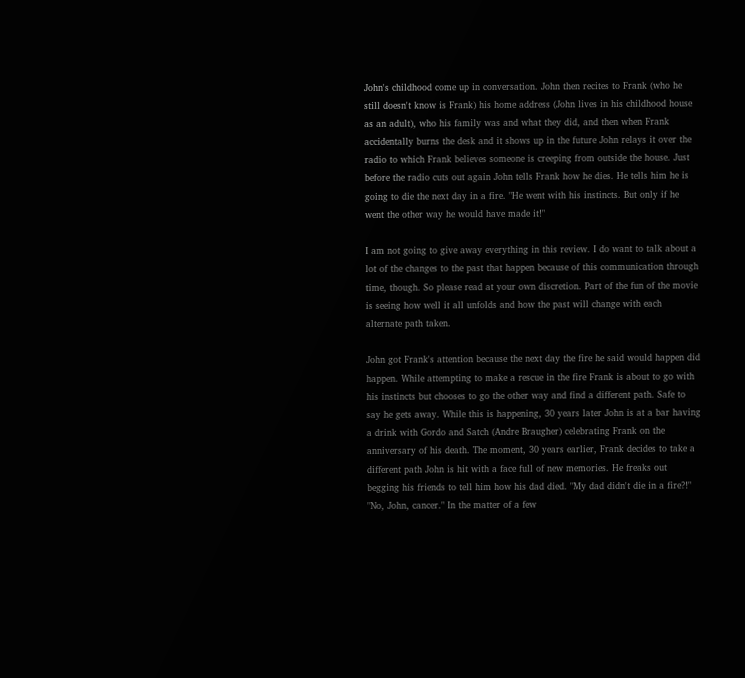John's childhood come up in conversation. John then recites to Frank (who he still doesn't know is Frank) his home address (John lives in his childhood house as an adult), who his family was and what they did, and then when Frank accidentally burns the desk and it shows up in the future John relays it over the radio to which Frank believes someone is creeping from outside the house. Just before the radio cuts out again John tells Frank how he dies. He tells him he is going to die the next day in a fire. "He went with his instincts. But only if he went the other way he would have made it!"

I am not going to give away everything in this review. I do want to talk about a lot of the changes to the past that happen because of this communication through time, though. So please read at your own discretion. Part of the fun of the movie is seeing how well it all unfolds and how the past will change with each alternate path taken.

John got Frank's attention because the next day the fire he said would happen did happen. While attempting to make a rescue in the fire Frank is about to go with his instincts but chooses to go the other way and find a different path. Safe to say he gets away. While this is happening, 30 years later John is at a bar having a drink with Gordo and Satch (Andre Braugher) celebrating Frank on the anniversary of his death. The moment, 30 years earlier, Frank decides to take a different path John is hit with a face full of new memories. He freaks out begging his friends to tell him how his dad died. "My dad didn't die in a fire?!" "No, John, cancer." In the matter of a few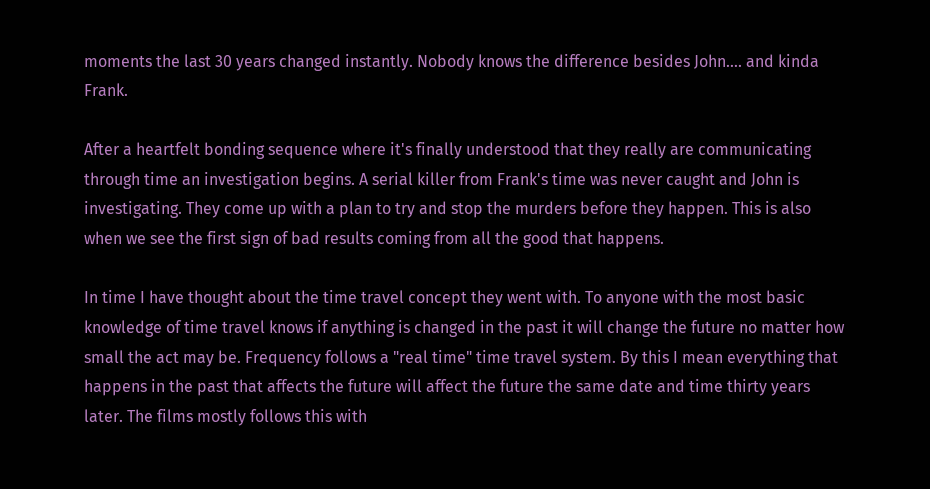moments the last 30 years changed instantly. Nobody knows the difference besides John.... and kinda Frank.

After a heartfelt bonding sequence where it's finally understood that they really are communicating through time an investigation begins. A serial killer from Frank's time was never caught and John is investigating. They come up with a plan to try and stop the murders before they happen. This is also when we see the first sign of bad results coming from all the good that happens.

In time I have thought about the time travel concept they went with. To anyone with the most basic knowledge of time travel knows if anything is changed in the past it will change the future no matter how small the act may be. Frequency follows a "real time" time travel system. By this I mean everything that happens in the past that affects the future will affect the future the same date and time thirty years later. The films mostly follows this with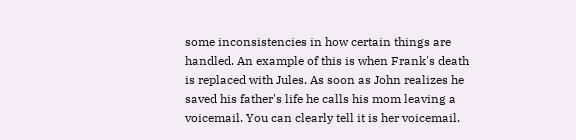some inconsistencies in how certain things are handled. An example of this is when Frank's death is replaced with Jules. As soon as John realizes he saved his father's life he calls his mom leaving a voicemail. You can clearly tell it is her voicemail.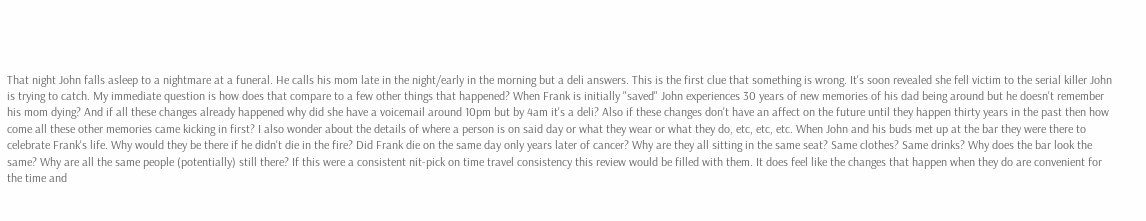That night John falls asleep to a nightmare at a funeral. He calls his mom late in the night/early in the morning but a deli answers. This is the first clue that something is wrong. It's soon revealed she fell victim to the serial killer John is trying to catch. My immediate question is how does that compare to a few other things that happened? When Frank is initially "saved" John experiences 30 years of new memories of his dad being around but he doesn't remember his mom dying? And if all these changes already happened why did she have a voicemail around 10pm but by 4am it's a deli? Also if these changes don't have an affect on the future until they happen thirty years in the past then how come all these other memories came kicking in first? I also wonder about the details of where a person is on said day or what they wear or what they do, etc, etc, etc. When John and his buds met up at the bar they were there to celebrate Frank's life. Why would they be there if he didn't die in the fire? Did Frank die on the same day only years later of cancer? Why are they all sitting in the same seat? Same clothes? Same drinks? Why does the bar look the same? Why are all the same people (potentially) still there? If this were a consistent nit-pick on time travel consistency this review would be filled with them. It does feel like the changes that happen when they do are convenient for the time and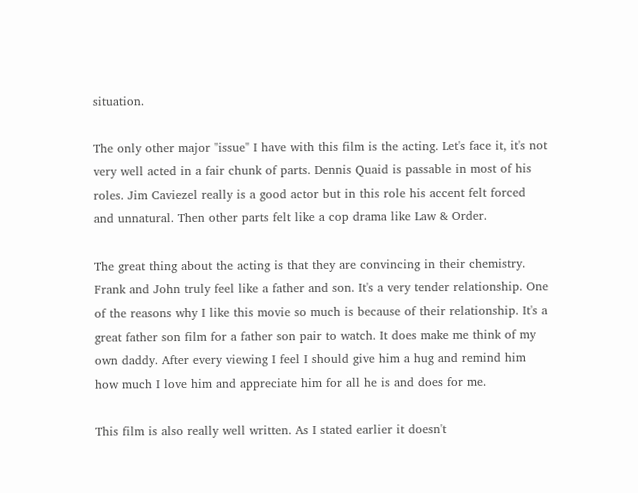situation.

The only other major "issue" I have with this film is the acting. Let's face it, it's not very well acted in a fair chunk of parts. Dennis Quaid is passable in most of his roles. Jim Caviezel really is a good actor but in this role his accent felt forced and unnatural. Then other parts felt like a cop drama like Law & Order.

The great thing about the acting is that they are convincing in their chemistry. Frank and John truly feel like a father and son. It's a very tender relationship. One of the reasons why I like this movie so much is because of their relationship. It's a great father son film for a father son pair to watch. It does make me think of my own daddy. After every viewing I feel I should give him a hug and remind him how much I love him and appreciate him for all he is and does for me.

This film is also really well written. As I stated earlier it doesn't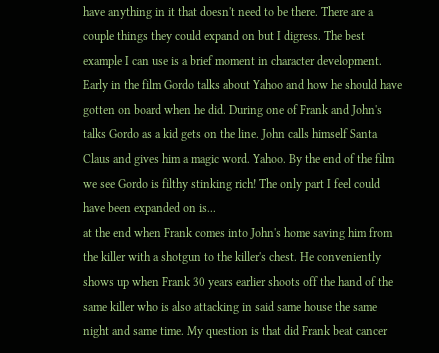have anything in it that doesn't need to be there. There are a couple things they could expand on but I digress. The best example I can use is a brief moment in character development. Early in the film Gordo talks about Yahoo and how he should have gotten on board when he did. During one of Frank and John's talks Gordo as a kid gets on the line. John calls himself Santa Claus and gives him a magic word. Yahoo. By the end of the film we see Gordo is filthy stinking rich! The only part I feel could have been expanded on is...
at the end when Frank comes into John's home saving him from the killer with a shotgun to the killer's chest. He conveniently shows up when Frank 30 years earlier shoots off the hand of the same killer who is also attacking in said same house the same night and same time. My question is that did Frank beat cancer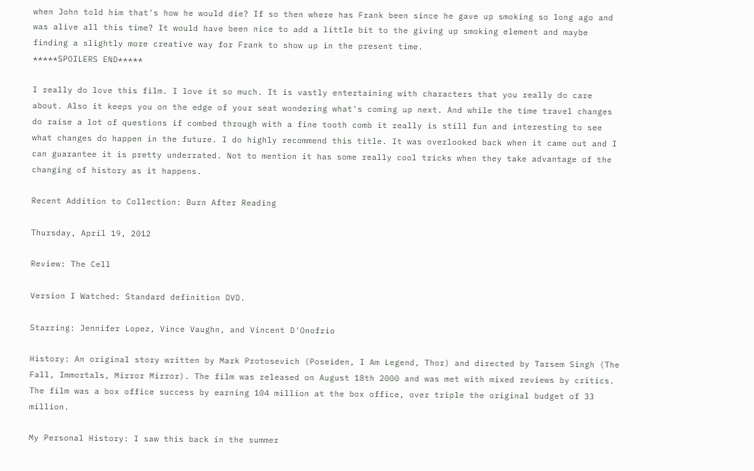when John told him that's how he would die? If so then where has Frank been since he gave up smoking so long ago and was alive all this time? It would have been nice to add a little bit to the giving up smoking element and maybe finding a slightly more creative way for Frank to show up in the present time.
*****SPOILERS END*****

I really do love this film. I love it so much. It is vastly entertaining with characters that you really do care about. Also it keeps you on the edge of your seat wondering what's coming up next. And while the time travel changes do raise a lot of questions if combed through with a fine tooth comb it really is still fun and interesting to see what changes do happen in the future. I do highly recommend this title. It was overlooked back when it came out and I can guarantee it is pretty underrated. Not to mention it has some really cool tricks when they take advantage of the changing of history as it happens.

Recent Addition to Collection: Burn After Reading

Thursday, April 19, 2012

Review: The Cell

Version I Watched: Standard definition DVD.

Starring: Jennifer Lopez, Vince Vaughn, and Vincent D'Onofrio

History: An original story written by Mark Protosevich (Poseiden, I Am Legend, Thor) and directed by Tarsem Singh (The Fall, Immortals, Mirror Mirror). The film was released on August 18th 2000 and was met with mixed reviews by critics. The film was a box office success by earning 104 million at the box office, over triple the original budget of 33 million.

My Personal History: I saw this back in the summer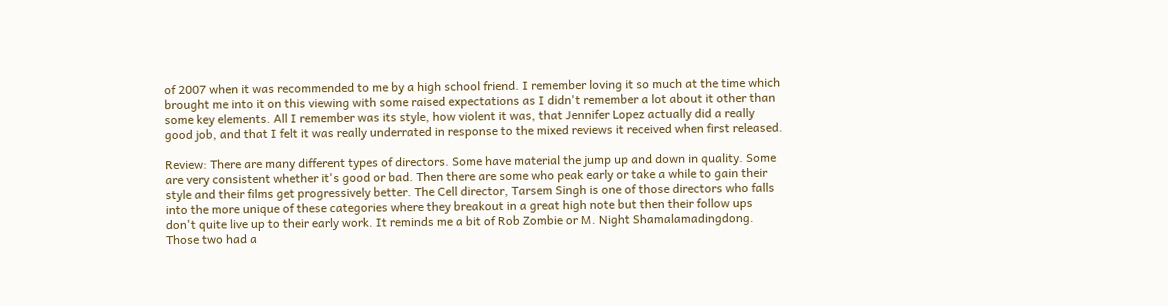of 2007 when it was recommended to me by a high school friend. I remember loving it so much at the time which brought me into it on this viewing with some raised expectations as I didn't remember a lot about it other than some key elements. All I remember was its style, how violent it was, that Jennifer Lopez actually did a really good job, and that I felt it was really underrated in response to the mixed reviews it received when first released.

Review: There are many different types of directors. Some have material the jump up and down in quality. Some are very consistent whether it's good or bad. Then there are some who peak early or take a while to gain their style and their films get progressively better. The Cell director, Tarsem Singh is one of those directors who falls into the more unique of these categories where they breakout in a great high note but then their follow ups don't quite live up to their early work. It reminds me a bit of Rob Zombie or M. Night Shamalamadingdong. Those two had a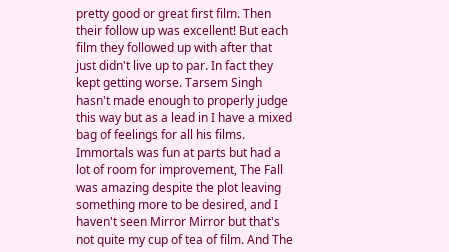pretty good or great first film. Then their follow up was excellent! But each film they followed up with after that just didn't live up to par. In fact they kept getting worse. Tarsem Singh hasn't made enough to properly judge this way but as a lead in I have a mixed bag of feelings for all his films. Immortals was fun at parts but had a lot of room for improvement, The Fall was amazing despite the plot leaving something more to be desired, and I haven't seen Mirror Mirror but that's not quite my cup of tea of film. And The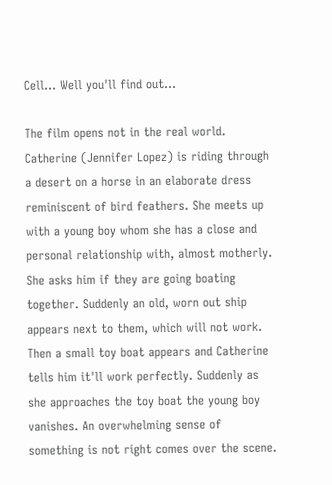Cell... Well you'll find out...

The film opens not in the real world. Catherine (Jennifer Lopez) is riding through a desert on a horse in an elaborate dress reminiscent of bird feathers. She meets up with a young boy whom she has a close and personal relationship with, almost motherly. She asks him if they are going boating together. Suddenly an old, worn out ship appears next to them, which will not work. Then a small toy boat appears and Catherine tells him it'll work perfectly. Suddenly as she approaches the toy boat the young boy vanishes. An overwhelming sense of something is not right comes over the scene.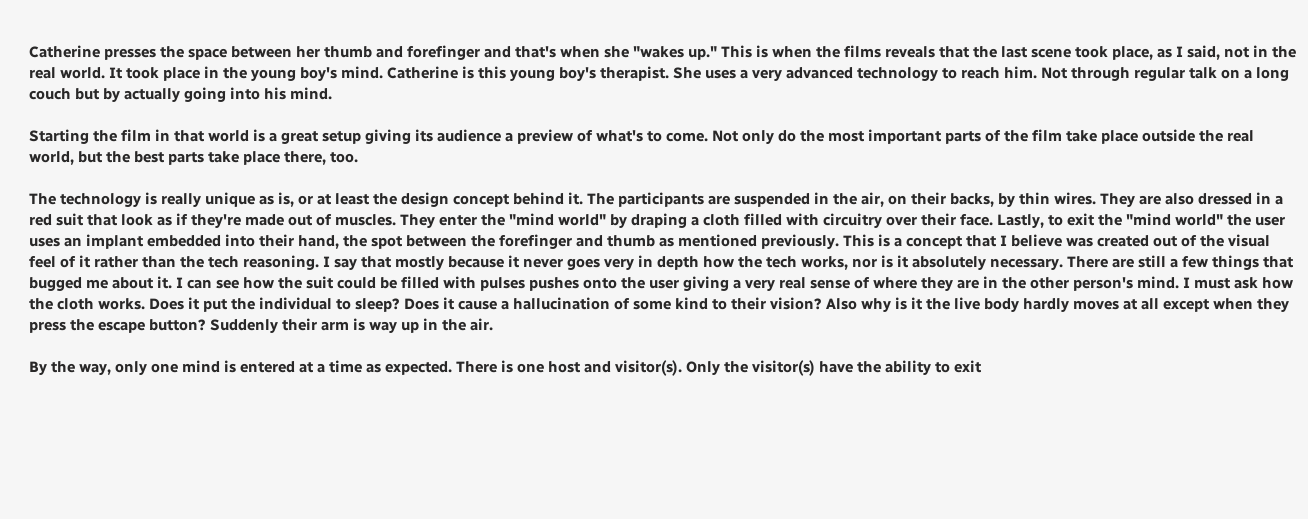Catherine presses the space between her thumb and forefinger and that's when she "wakes up." This is when the films reveals that the last scene took place, as I said, not in the real world. It took place in the young boy's mind. Catherine is this young boy's therapist. She uses a very advanced technology to reach him. Not through regular talk on a long couch but by actually going into his mind.

Starting the film in that world is a great setup giving its audience a preview of what's to come. Not only do the most important parts of the film take place outside the real world, but the best parts take place there, too.

The technology is really unique as is, or at least the design concept behind it. The participants are suspended in the air, on their backs, by thin wires. They are also dressed in a red suit that look as if they're made out of muscles. They enter the "mind world" by draping a cloth filled with circuitry over their face. Lastly, to exit the "mind world" the user uses an implant embedded into their hand, the spot between the forefinger and thumb as mentioned previously. This is a concept that I believe was created out of the visual feel of it rather than the tech reasoning. I say that mostly because it never goes very in depth how the tech works, nor is it absolutely necessary. There are still a few things that bugged me about it. I can see how the suit could be filled with pulses pushes onto the user giving a very real sense of where they are in the other person's mind. I must ask how the cloth works. Does it put the individual to sleep? Does it cause a hallucination of some kind to their vision? Also why is it the live body hardly moves at all except when they press the escape button? Suddenly their arm is way up in the air.

By the way, only one mind is entered at a time as expected. There is one host and visitor(s). Only the visitor(s) have the ability to exit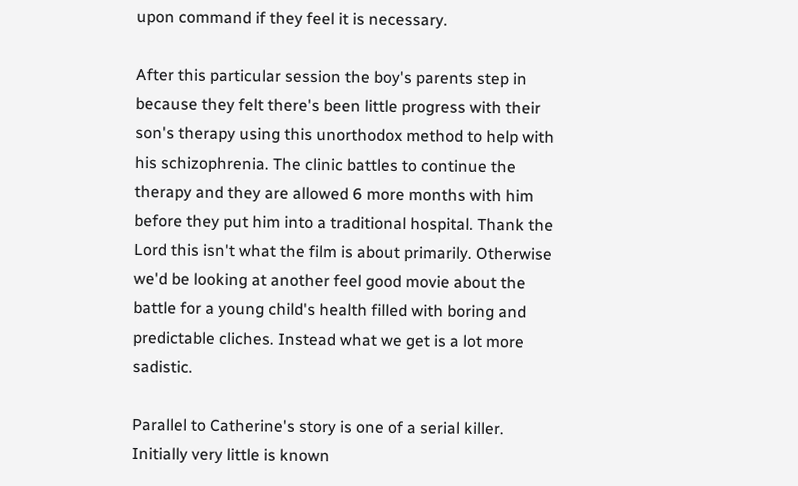upon command if they feel it is necessary.

After this particular session the boy's parents step in because they felt there's been little progress with their son's therapy using this unorthodox method to help with his schizophrenia. The clinic battles to continue the therapy and they are allowed 6 more months with him before they put him into a traditional hospital. Thank the Lord this isn't what the film is about primarily. Otherwise we'd be looking at another feel good movie about the battle for a young child's health filled with boring and predictable cliches. Instead what we get is a lot more sadistic.

Parallel to Catherine's story is one of a serial killer. Initially very little is known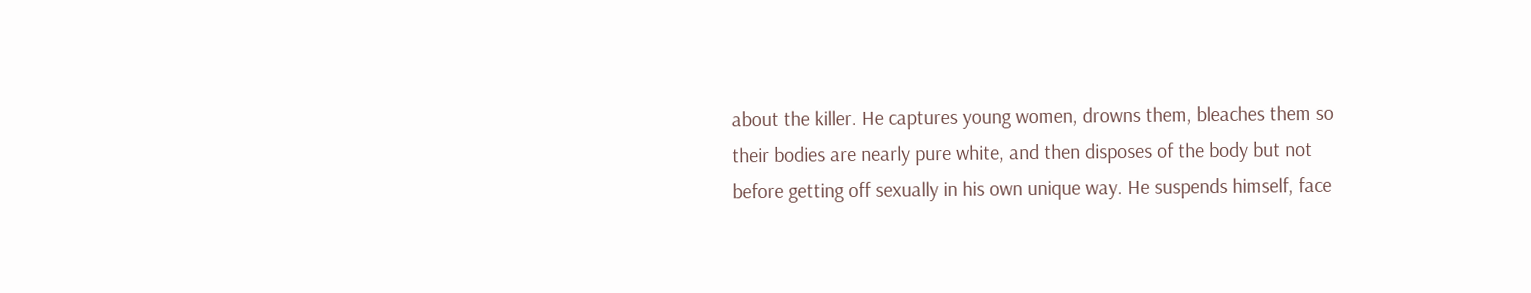about the killer. He captures young women, drowns them, bleaches them so their bodies are nearly pure white, and then disposes of the body but not before getting off sexually in his own unique way. He suspends himself, face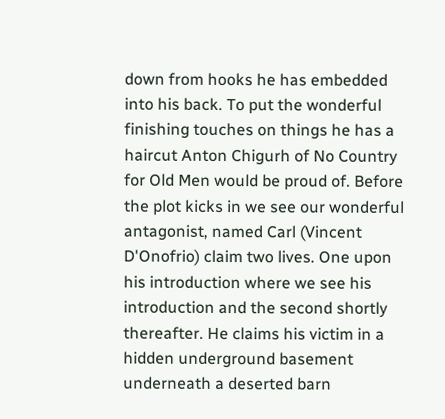down from hooks he has embedded into his back. To put the wonderful finishing touches on things he has a haircut Anton Chigurh of No Country for Old Men would be proud of. Before the plot kicks in we see our wonderful antagonist, named Carl (Vincent D'Onofrio) claim two lives. One upon his introduction where we see his introduction and the second shortly thereafter. He claims his victim in a hidden underground basement underneath a deserted barn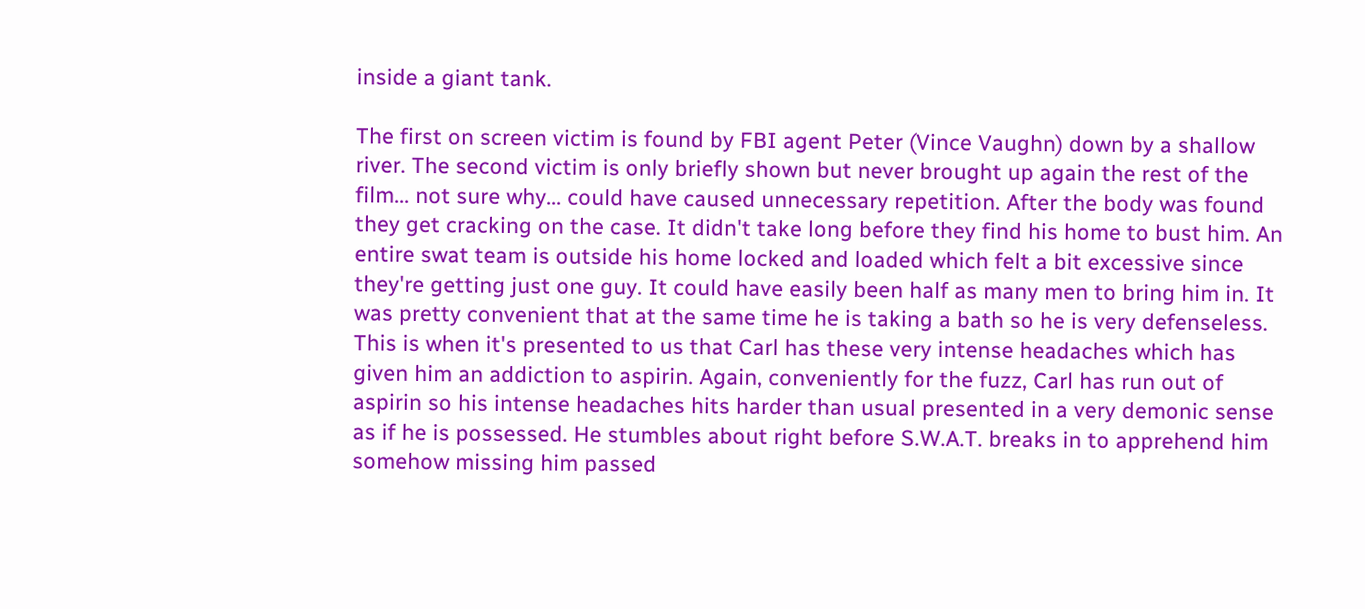inside a giant tank.

The first on screen victim is found by FBI agent Peter (Vince Vaughn) down by a shallow river. The second victim is only briefly shown but never brought up again the rest of the film... not sure why... could have caused unnecessary repetition. After the body was found they get cracking on the case. It didn't take long before they find his home to bust him. An entire swat team is outside his home locked and loaded which felt a bit excessive since they're getting just one guy. It could have easily been half as many men to bring him in. It was pretty convenient that at the same time he is taking a bath so he is very defenseless. This is when it's presented to us that Carl has these very intense headaches which has given him an addiction to aspirin. Again, conveniently for the fuzz, Carl has run out of aspirin so his intense headaches hits harder than usual presented in a very demonic sense as if he is possessed. He stumbles about right before S.W.A.T. breaks in to apprehend him somehow missing him passed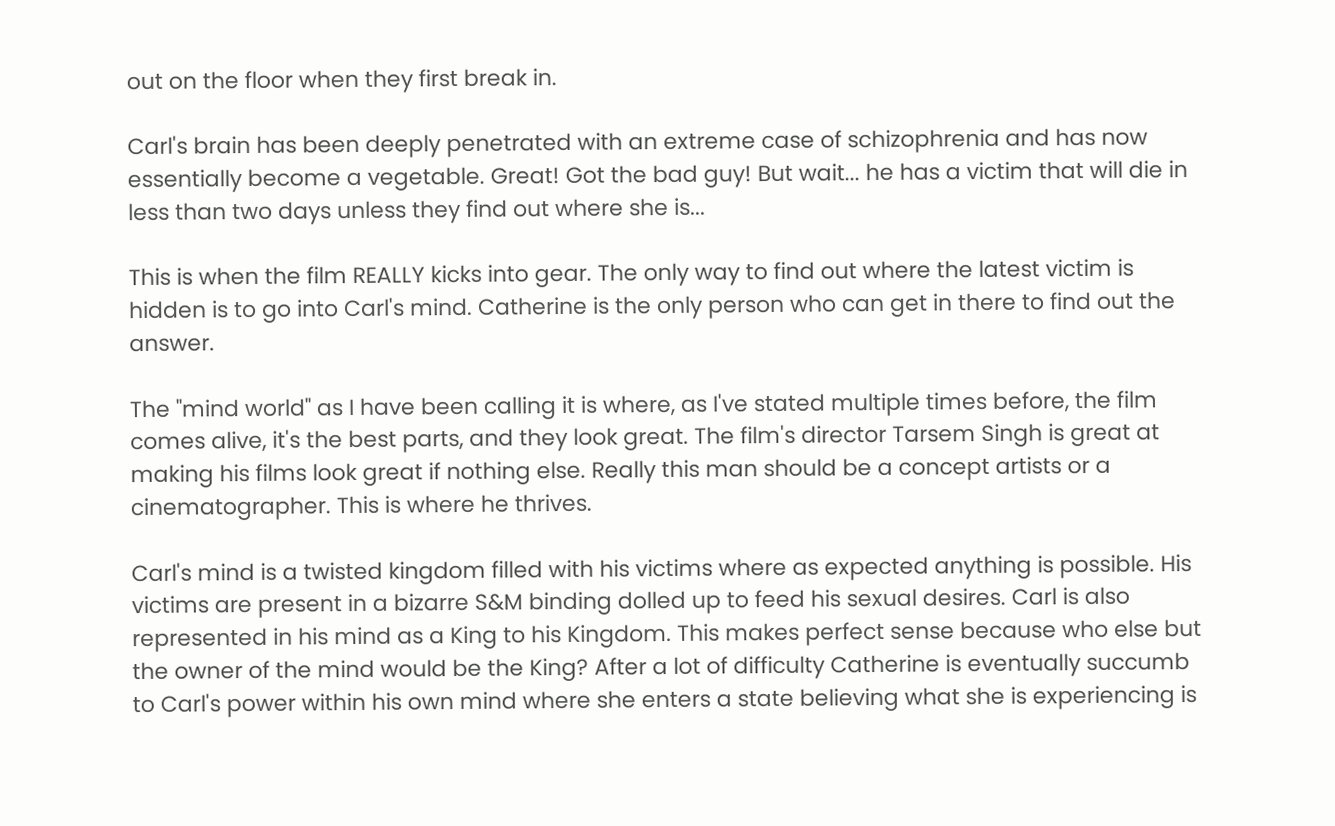out on the floor when they first break in.

Carl's brain has been deeply penetrated with an extreme case of schizophrenia and has now essentially become a vegetable. Great! Got the bad guy! But wait... he has a victim that will die in less than two days unless they find out where she is...

This is when the film REALLY kicks into gear. The only way to find out where the latest victim is hidden is to go into Carl's mind. Catherine is the only person who can get in there to find out the answer.

The "mind world" as I have been calling it is where, as I've stated multiple times before, the film comes alive, it's the best parts, and they look great. The film's director Tarsem Singh is great at making his films look great if nothing else. Really this man should be a concept artists or a cinematographer. This is where he thrives.

Carl's mind is a twisted kingdom filled with his victims where as expected anything is possible. His victims are present in a bizarre S&M binding dolled up to feed his sexual desires. Carl is also represented in his mind as a King to his Kingdom. This makes perfect sense because who else but the owner of the mind would be the King? After a lot of difficulty Catherine is eventually succumb to Carl's power within his own mind where she enters a state believing what she is experiencing is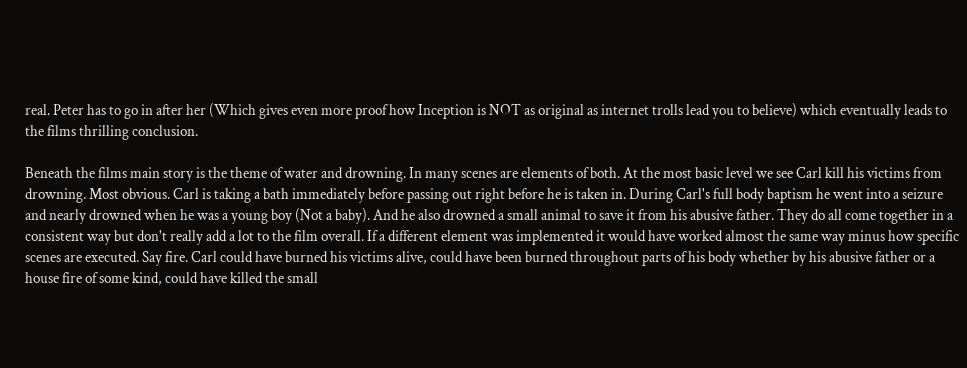real. Peter has to go in after her (Which gives even more proof how Inception is NOT as original as internet trolls lead you to believe) which eventually leads to the films thrilling conclusion.

Beneath the films main story is the theme of water and drowning. In many scenes are elements of both. At the most basic level we see Carl kill his victims from drowning. Most obvious. Carl is taking a bath immediately before passing out right before he is taken in. During Carl's full body baptism he went into a seizure and nearly drowned when he was a young boy (Not a baby). And he also drowned a small animal to save it from his abusive father. They do all come together in a consistent way but don't really add a lot to the film overall. If a different element was implemented it would have worked almost the same way minus how specific scenes are executed. Say fire. Carl could have burned his victims alive, could have been burned throughout parts of his body whether by his abusive father or a house fire of some kind, could have killed the small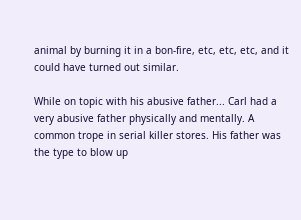animal by burning it in a bon-fire, etc, etc, etc, and it could have turned out similar.

While on topic with his abusive father... Carl had a very abusive father physically and mentally. A common trope in serial killer stores. His father was the type to blow up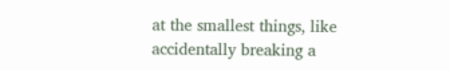at the smallest things, like accidentally breaking a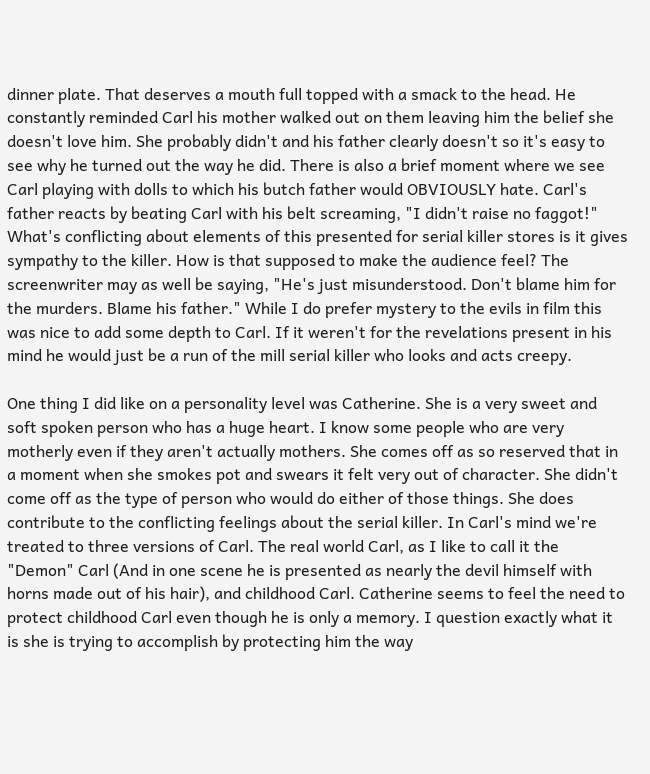dinner plate. That deserves a mouth full topped with a smack to the head. He constantly reminded Carl his mother walked out on them leaving him the belief she doesn't love him. She probably didn't and his father clearly doesn't so it's easy to see why he turned out the way he did. There is also a brief moment where we see Carl playing with dolls to which his butch father would OBVIOUSLY hate. Carl's father reacts by beating Carl with his belt screaming, "I didn't raise no faggot!" What's conflicting about elements of this presented for serial killer stores is it gives sympathy to the killer. How is that supposed to make the audience feel? The screenwriter may as well be saying, "He's just misunderstood. Don't blame him for the murders. Blame his father." While I do prefer mystery to the evils in film this was nice to add some depth to Carl. If it weren't for the revelations present in his mind he would just be a run of the mill serial killer who looks and acts creepy.

One thing I did like on a personality level was Catherine. She is a very sweet and soft spoken person who has a huge heart. I know some people who are very motherly even if they aren't actually mothers. She comes off as so reserved that in a moment when she smokes pot and swears it felt very out of character. She didn't come off as the type of person who would do either of those things. She does contribute to the conflicting feelings about the serial killer. In Carl's mind we're treated to three versions of Carl. The real world Carl, as I like to call it the "Demon" Carl (And in one scene he is presented as nearly the devil himself with horns made out of his hair), and childhood Carl. Catherine seems to feel the need to protect childhood Carl even though he is only a memory. I question exactly what it is she is trying to accomplish by protecting him the way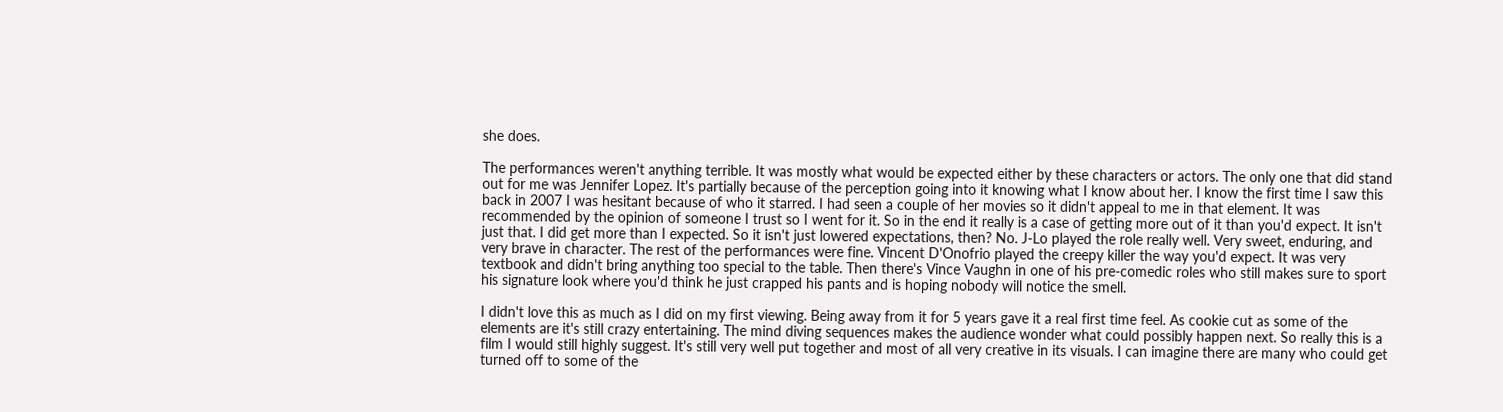she does.

The performances weren't anything terrible. It was mostly what would be expected either by these characters or actors. The only one that did stand out for me was Jennifer Lopez. It's partially because of the perception going into it knowing what I know about her. I know the first time I saw this back in 2007 I was hesitant because of who it starred. I had seen a couple of her movies so it didn't appeal to me in that element. It was recommended by the opinion of someone I trust so I went for it. So in the end it really is a case of getting more out of it than you'd expect. It isn't just that. I did get more than I expected. So it isn't just lowered expectations, then? No. J-Lo played the role really well. Very sweet, enduring, and very brave in character. The rest of the performances were fine. Vincent D'Onofrio played the creepy killer the way you'd expect. It was very textbook and didn't bring anything too special to the table. Then there's Vince Vaughn in one of his pre-comedic roles who still makes sure to sport his signature look where you'd think he just crapped his pants and is hoping nobody will notice the smell.

I didn't love this as much as I did on my first viewing. Being away from it for 5 years gave it a real first time feel. As cookie cut as some of the elements are it's still crazy entertaining. The mind diving sequences makes the audience wonder what could possibly happen next. So really this is a film I would still highly suggest. It's still very well put together and most of all very creative in its visuals. I can imagine there are many who could get turned off to some of the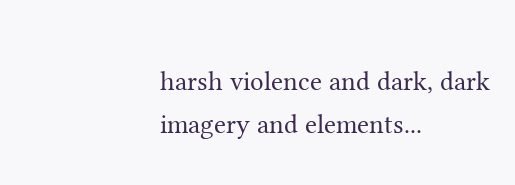harsh violence and dark, dark imagery and elements...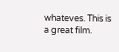whateves. This is a great film.